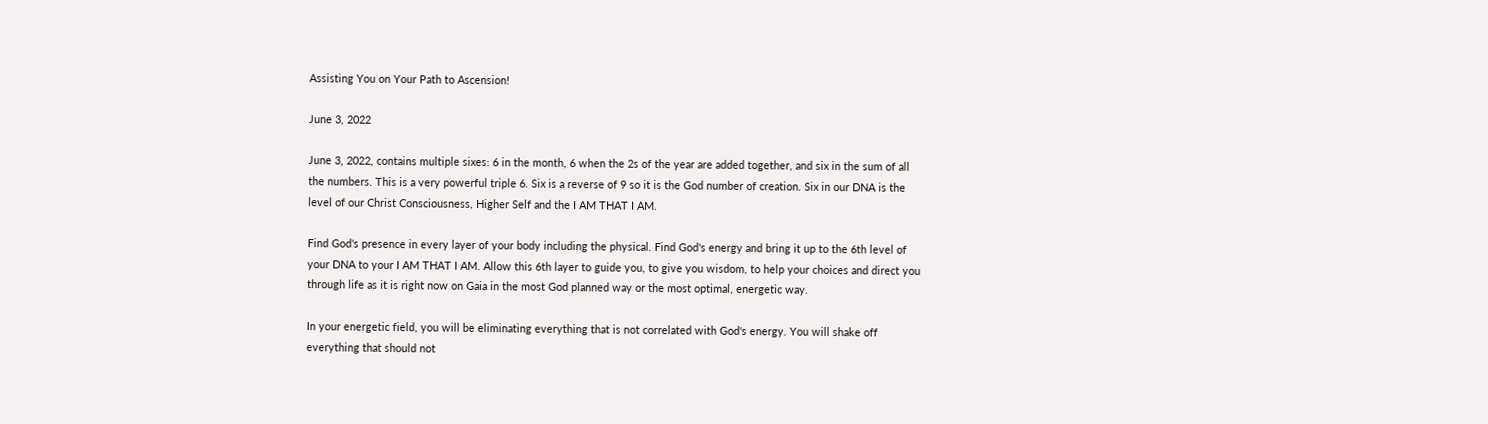Assisting You on Your Path to Ascension!

June 3, 2022

June 3, 2022, contains multiple sixes: 6 in the month, 6 when the 2s of the year are added together, and six in the sum of all the numbers. This is a very powerful triple 6. Six is a reverse of 9 so it is the God number of creation. Six in our DNA is the level of our Christ Consciousness, Higher Self and the I AM THAT I AM.

Find God's presence in every layer of your body including the physical. Find God's energy and bring it up to the 6th level of your DNA to your I AM THAT I AM. Allow this 6th layer to guide you, to give you wisdom, to help your choices and direct you through life as it is right now on Gaia in the most God planned way or the most optimal, energetic way.

In your energetic field, you will be eliminating everything that is not correlated with God's energy. You will shake off everything that should not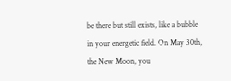be there but still exists, like a bubble in your energetic field. On May 30th, the New Moon, you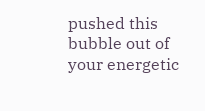pushed this bubble out of your energetic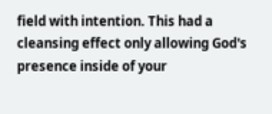field with intention. This had a cleansing effect only allowing God's presence inside of your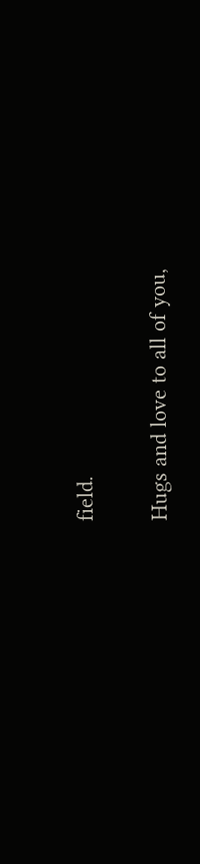field.

Hugs and love to all of you,